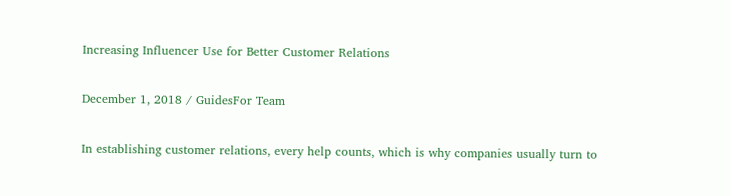Increasing Influencer Use for Better Customer Relations

December 1, 2018 / GuidesFor Team

In establishing customer relations, every help counts, which is why companies usually turn to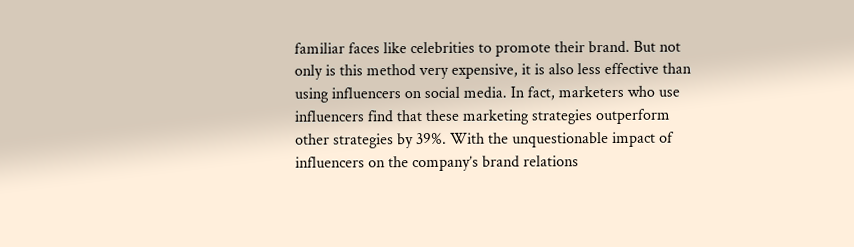familiar faces like celebrities to promote their brand. But not only is this method very expensive, it is also less effective than using influencers on social media. In fact, marketers who use influencers find that these marketing strategies outperform other strategies by 39%. With the unquestionable impact of influencers on the company’s brand relations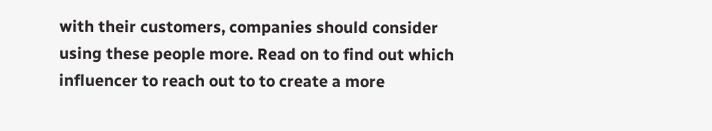with their customers, companies should consider using these people more. Read on to find out which influencer to reach out to to create a more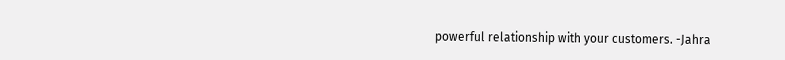powerful relationship with your customers. -Jahra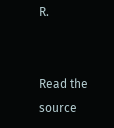R.


Read the source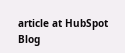article at HubSpot Blog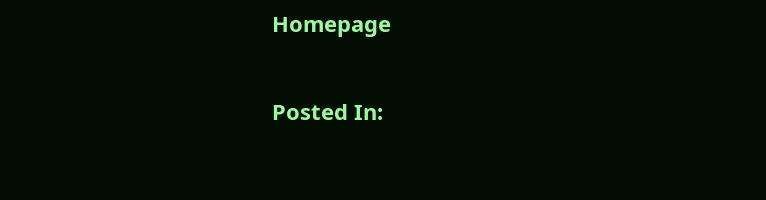Homepage

Posted In: